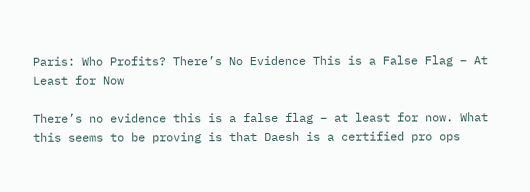Paris: Who Profits? There’s No Evidence This is a False Flag – At Least for Now

There’s no evidence this is a false flag – at least for now. What this seems to be proving is that Daesh is a certified pro ops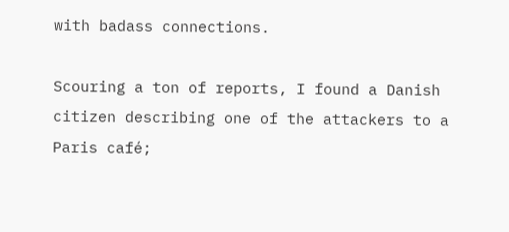with badass connections.

Scouring a ton of reports, I found a Danish citizen describing one of the attackers to a Paris café;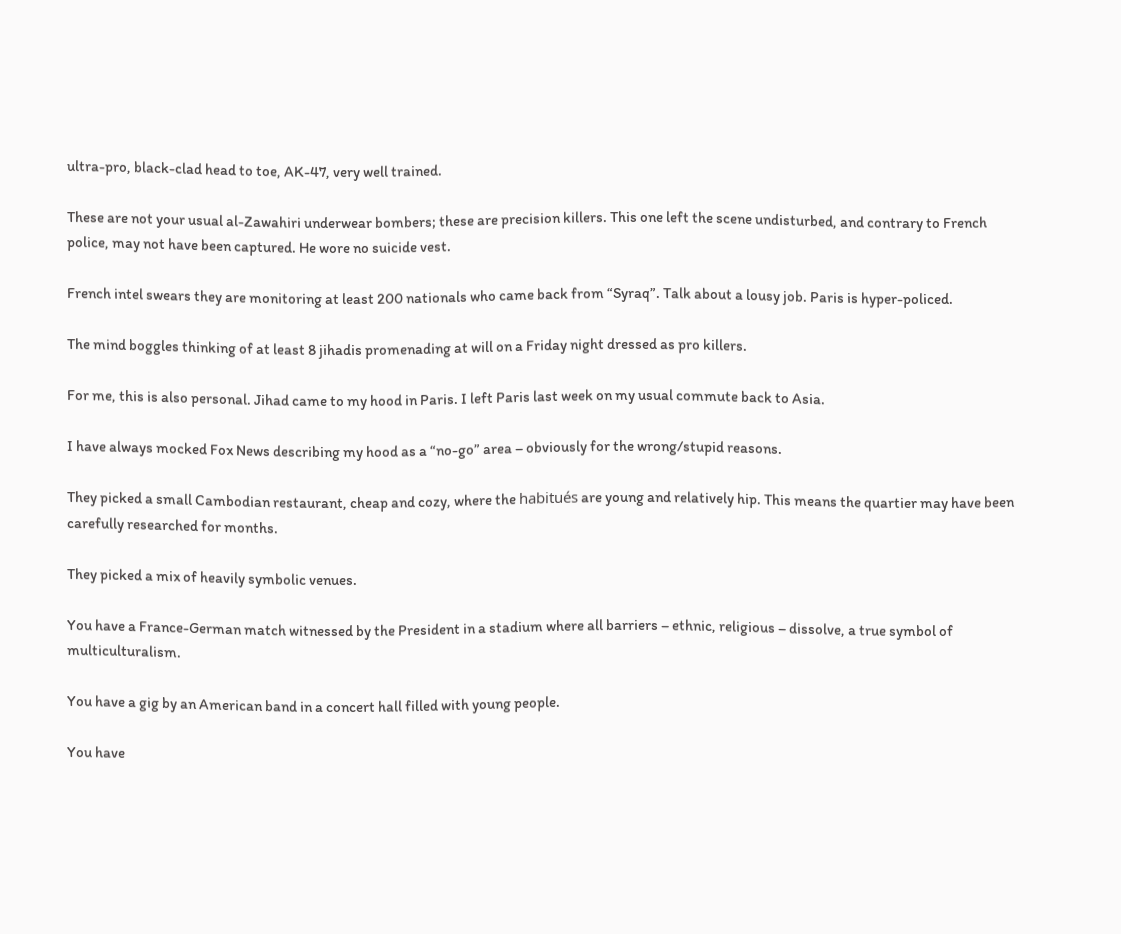ultra-pro, black-clad head to toe, AK-47, very well trained.

These are not your usual al-Zawahiri underwear bombers; these are precision killers. This one left the scene undisturbed, and contrary to French police, may not have been captured. He wore no suicide vest.

French intel swears they are monitoring at least 200 nationals who came back from “Syraq”. Talk about a lousy job. Paris is hyper-policed.

The mind boggles thinking of at least 8 jihadis promenading at will on a Friday night dressed as pro killers.

For me, this is also personal. Jihad came to my hood in Paris. I left Paris last week on my usual commute back to Asia.

I have always mocked Fox News describing my hood as a “no-go” area – obviously for the wrong/stupid reasons.

They picked a small Cambodian restaurant, cheap and cozy, where the habitués are young and relatively hip. This means the quartier may have been carefully researched for months.

They picked a mix of heavily symbolic venues.

You have a France-German match witnessed by the President in a stadium where all barriers – ethnic, religious – dissolve, a true symbol of multiculturalism.

You have a gig by an American band in a concert hall filled with young people.

You have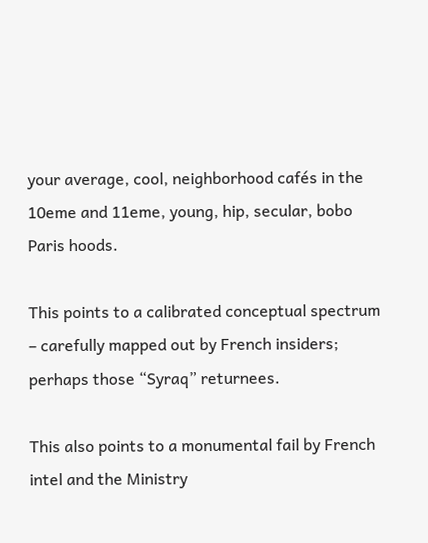your average, cool, neighborhood cafés in the 10eme and 11eme, young, hip, secular, bobo Paris hoods.

This points to a calibrated conceptual spectrum – carefully mapped out by French insiders; perhaps those “Syraq” returnees.

This also points to a monumental fail by French intel and the Ministry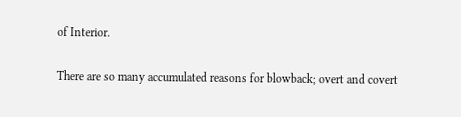of Interior.

There are so many accumulated reasons for blowback; overt and covert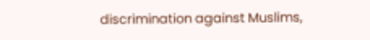discrimination against Muslims,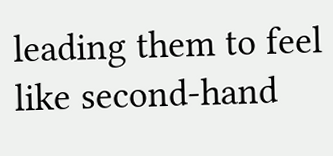leading them to feel like second-hand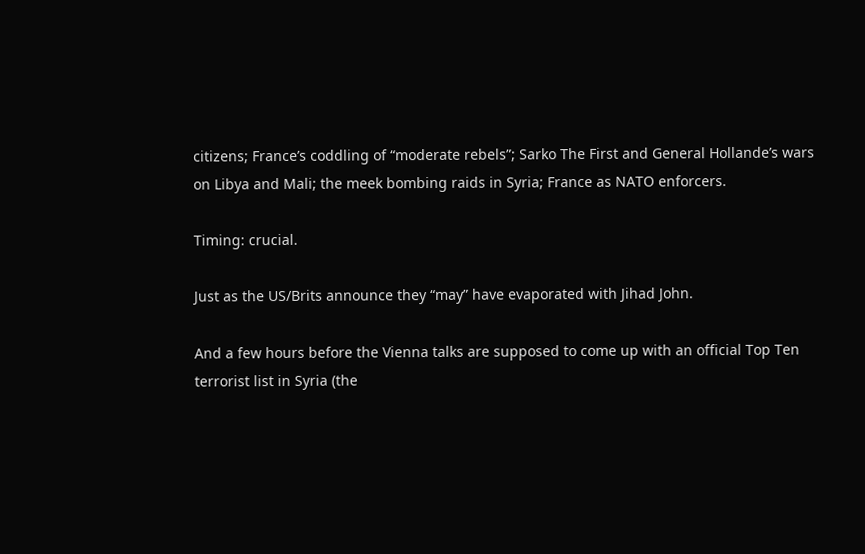citizens; France’s coddling of “moderate rebels”; Sarko The First and General Hollande’s wars on Libya and Mali; the meek bombing raids in Syria; France as NATO enforcers.

Timing: crucial.

Just as the US/Brits announce they “may” have evaporated with Jihad John.

And a few hours before the Vienna talks are supposed to come up with an official Top Ten terrorist list in Syria (the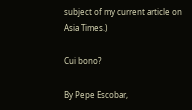subject of my current article on Asia Times.)

Cui bono?

By Pepe Escobar,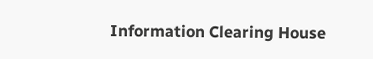Information Clearing House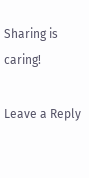Sharing is caring!

Leave a Reply